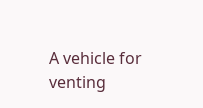A vehicle for venting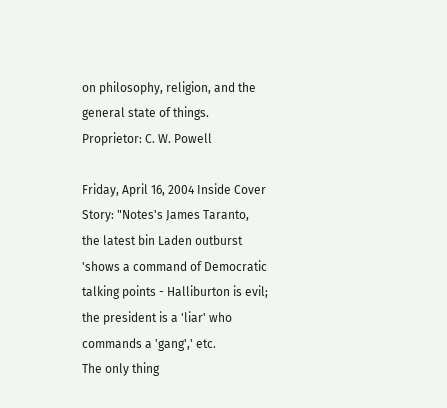on philosophy, religion, and the general state of things. Proprietor: C. W. Powell

Friday, April 16, 2004 Inside Cover Story: "Notes's James Taranto, the latest bin Laden outburst 'shows a command of Democratic talking points - Halliburton is evil; the president is a 'liar' who commands a 'gang',' etc.
The only thing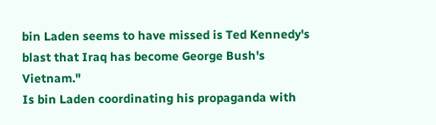bin Laden seems to have missed is Ted Kennedy's blast that Iraq has become George Bush's Vietnam."
Is bin Laden coordinating his propaganda with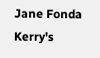Jane Fonda Kerry's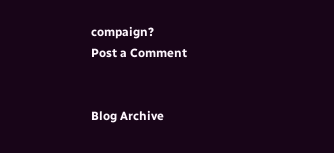compaign?
Post a Comment


Blog Archive